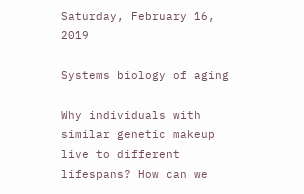Saturday, February 16, 2019

Systems biology of aging

Why individuals with similar genetic makeup live to different lifespans? How can we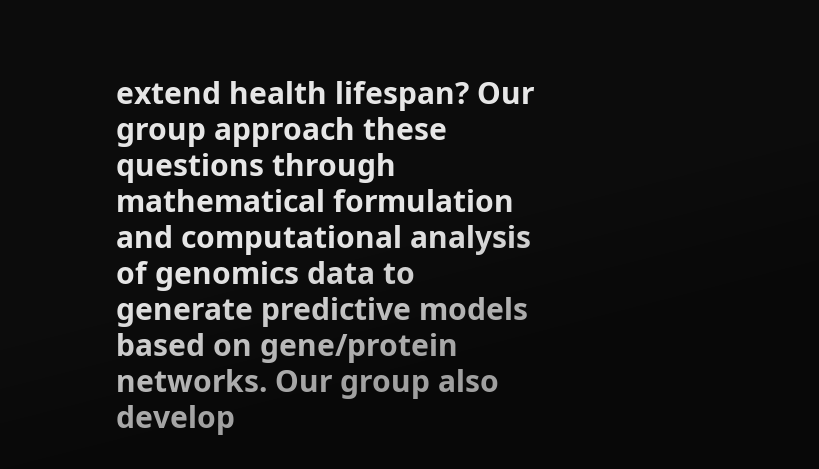extend health lifespan? Our group approach these questions through mathematical formulation and computational analysis of genomics data to generate predictive models based on gene/protein networks. Our group also develop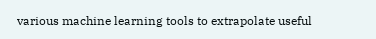various machine learning tools to extrapolate useful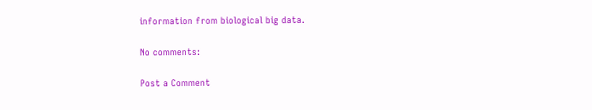information from biological big data.

No comments:

Post a Comment